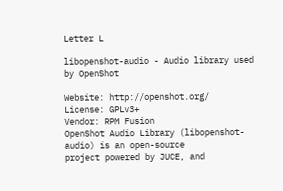Letter L

libopenshot-audio - Audio library used by OpenShot

Website: http://openshot.org/
License: GPLv3+
Vendor: RPM Fusion
OpenShot Audio Library (libopenshot-audio) is an open-source
project powered by JUCE, and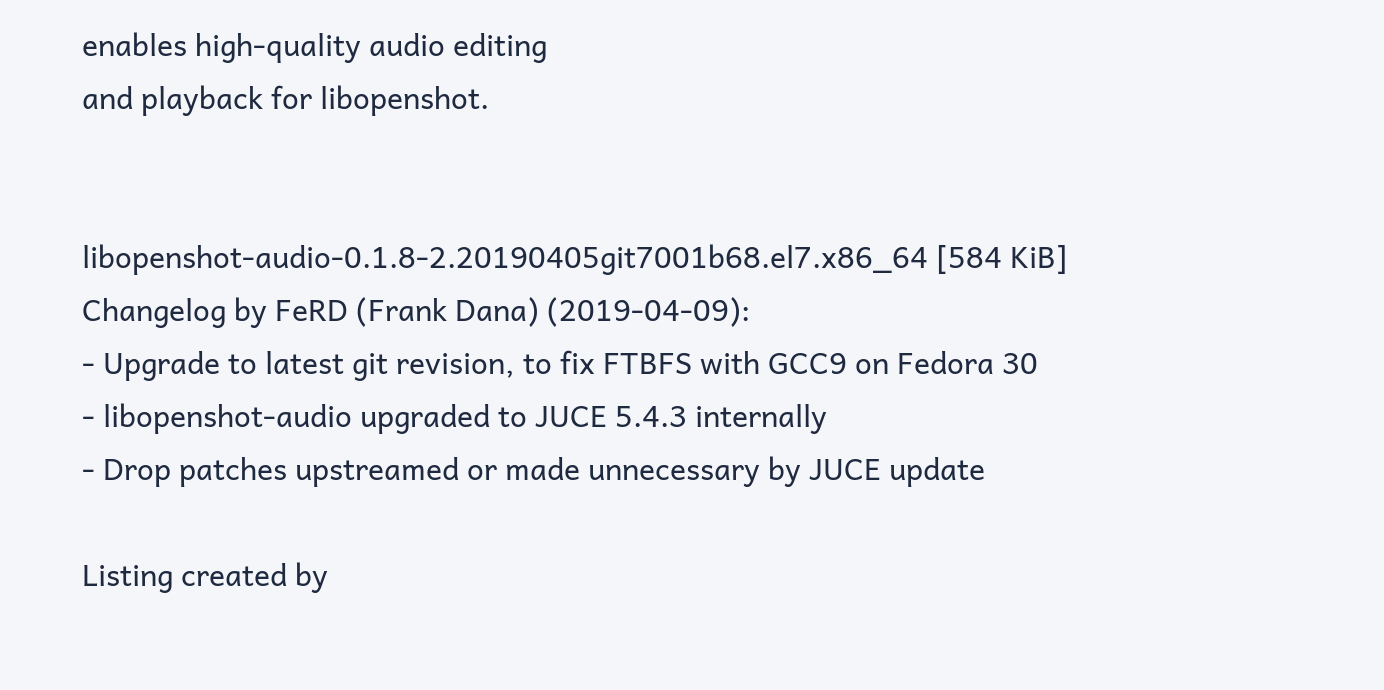enables high-quality audio editing
and playback for libopenshot.


libopenshot-audio-0.1.8-2.20190405git7001b68.el7.x86_64 [584 KiB] Changelog by FeRD (Frank Dana) (2019-04-09):
- Upgrade to latest git revision, to fix FTBFS with GCC9 on Fedora 30
- libopenshot-audio upgraded to JUCE 5.4.3 internally
- Drop patches upstreamed or made unnecessary by JUCE update

Listing created by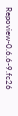Repoview-0.6.6-9.fc26